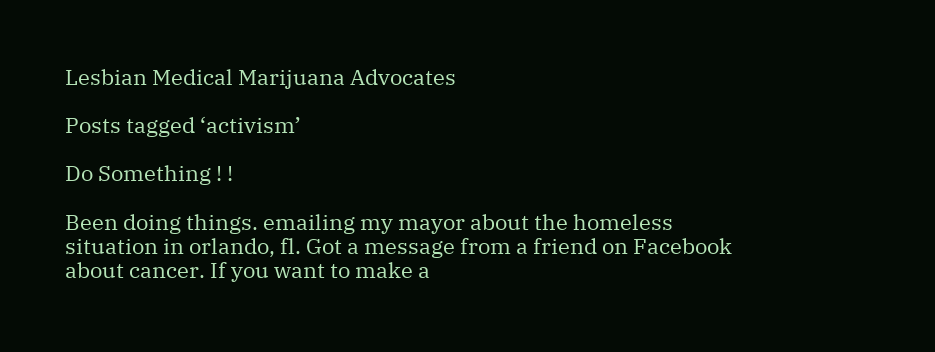Lesbian Medical Marijuana Advocates

Posts tagged ‘activism’

Do Something ! !

Been doing things. emailing my mayor about the homeless situation in orlando, fl. Got a message from a friend on Facebook about cancer. If you want to make a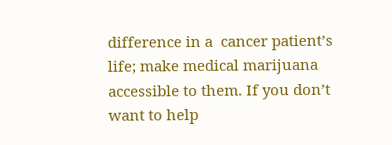difference in a  cancer patient’s life; make medical marijuana accessible to them. If you don’t want to help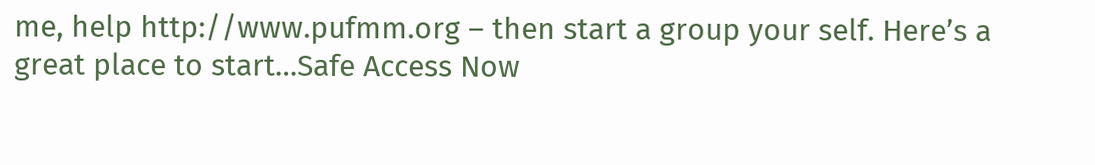me, help http://www.pufmm.org – then start a group your self. Here’s a great place to start…Safe Access Now